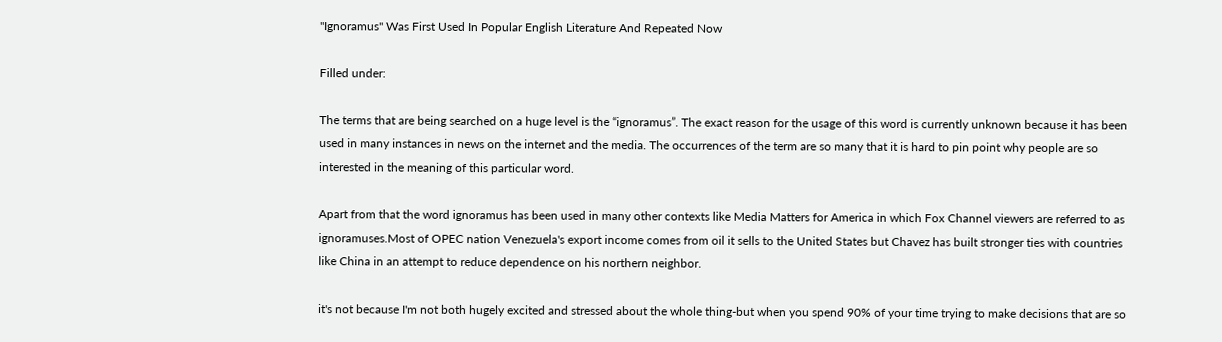"Ignoramus" Was First Used In Popular English Literature And Repeated Now

Filled under:

The terms that are being searched on a huge level is the “ignoramus”. The exact reason for the usage of this word is currently unknown because it has been used in many instances in news on the internet and the media. The occurrences of the term are so many that it is hard to pin point why people are so interested in the meaning of this particular word.

Apart from that the word ignoramus has been used in many other contexts like Media Matters for America in which Fox Channel viewers are referred to as ignoramuses.Most of OPEC nation Venezuela's export income comes from oil it sells to the United States but Chavez has built stronger ties with countries like China in an attempt to reduce dependence on his northern neighbor.

it's not because I'm not both hugely excited and stressed about the whole thing-but when you spend 90% of your time trying to make decisions that are so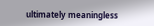ultimately meaningless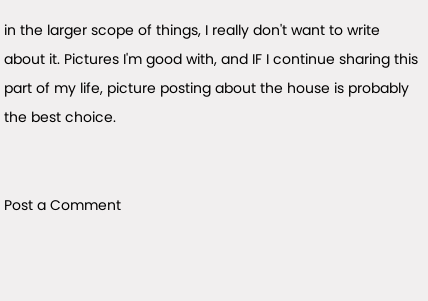in the larger scope of things, I really don't want to write about it. Pictures I'm good with, and IF I continue sharing this part of my life, picture posting about the house is probably the best choice.


Post a Comment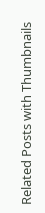Related Posts with Thumbnails